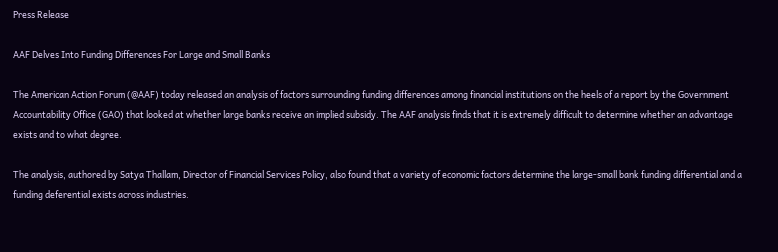Press Release

AAF Delves Into Funding Differences For Large and Small Banks

The American Action Forum (@AAF) today released an analysis of factors surrounding funding differences among financial institutions on the heels of a report by the Government Accountability Office (GAO) that looked at whether large banks receive an implied subsidy. The AAF analysis finds that it is extremely difficult to determine whether an advantage exists and to what degree.

The analysis, authored by Satya Thallam, Director of Financial Services Policy, also found that a variety of economic factors determine the large-small bank funding differential and a funding deferential exists across industries.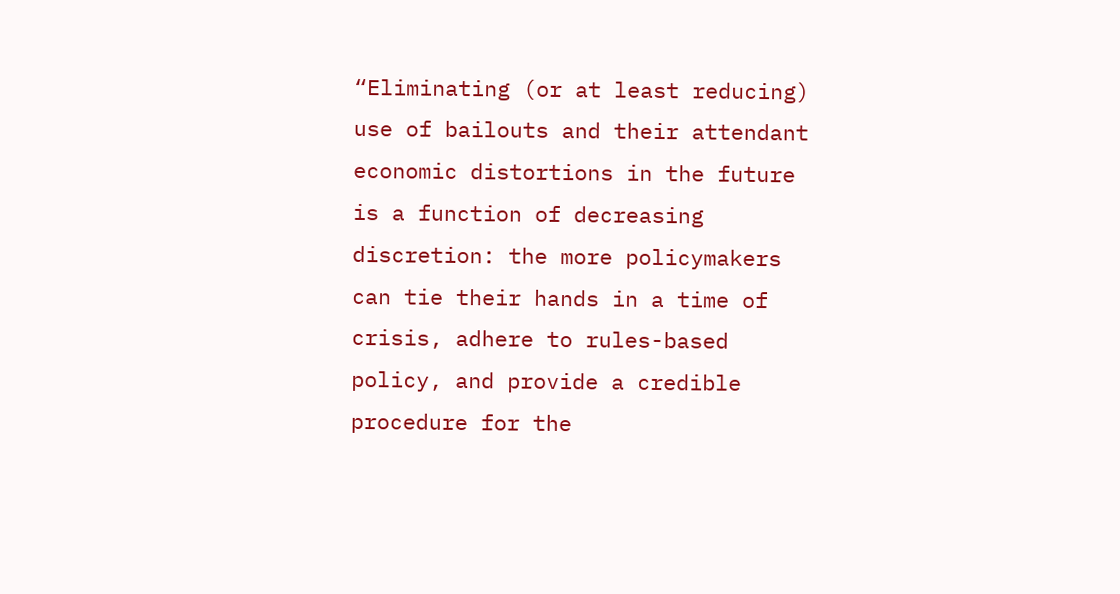“Eliminating (or at least reducing) use of bailouts and their attendant economic distortions in the future is a function of decreasing discretion: the more policymakers can tie their hands in a time of crisis, adhere to rules-based policy, and provide a credible procedure for the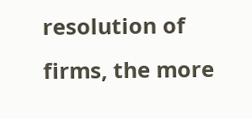resolution of firms, the more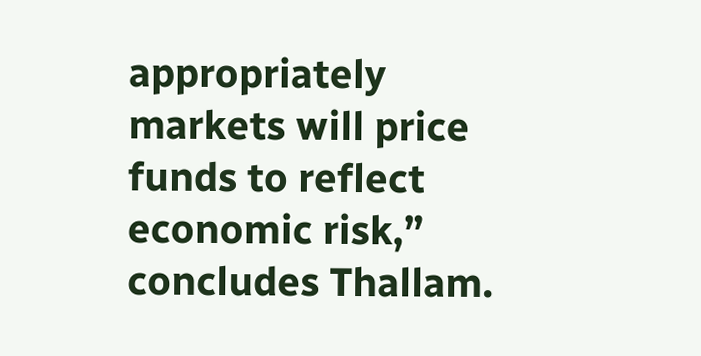appropriately markets will price funds to reflect economic risk,” concludes Thallam.